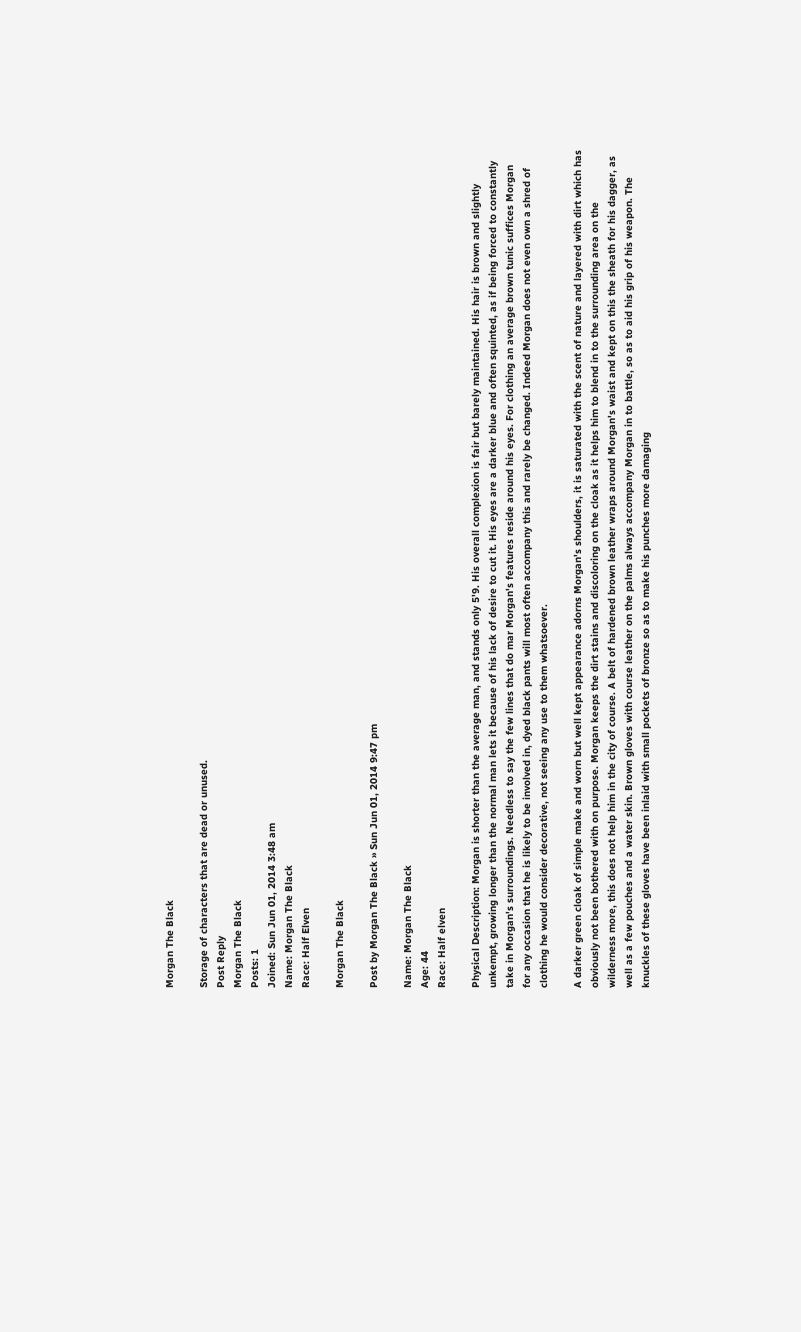Morgan The Black

Storage of characters that are dead or unused.
Post Reply
Morgan The Black
Posts: 1
Joined: Sun Jun 01, 2014 3:48 am
Name: Morgan The Black
Race: Half Elven

Morgan The Black

Post by Morgan The Black » Sun Jun 01, 2014 9:47 pm

Name: Morgan The Black
Age: 44
Race: Half elven

Physical Description: Morgan is shorter than the average man, and stands only 5'9. His overall complexion is fair but barely maintained. His hair is brown and slightly unkempt, growing longer than the normal man lets it because of his lack of desire to cut it. His eyes are a darker blue and often squinted, as if being forced to constantly take in Morgan's surroundings. Needless to say the few lines that do mar Morgan's features reside around his eyes. For clothing an average brown tunic suffices Morgan for any occasion that he is likely to be involved in, dyed black pants will most often accompany this and rarely be changed. Indeed Morgan does not even own a shred of clothing he would consider decorative, not seeing any use to them whatsoever.

A darker green cloak of simple make and worn but well kept appearance adorns Morgan's shoulders, it is saturated with the scent of nature and layered with dirt which has obviously not been bothered with on purpose. Morgan keeps the dirt stains and discoloring on the cloak as it helps him to blend in to the surrounding area on the wilderness more, this does not help him in the city of course. A belt of hardened brown leather wraps around Morgan's waist and kept on this the sheath for his dagger, as well as a few pouches and a water skin. Brown gloves with course leather on the palms always accompany Morgan in to battle, so as to aid his grip of his weapon. The knuckles of these gloves have been inlaid with small pockets of bronze so as to make his punches more damaging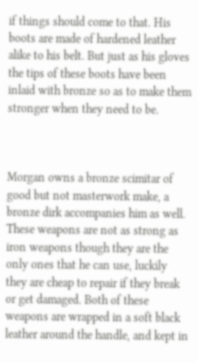if things should come to that. His boots are made of hardened leather alike to his belt. But just as his gloves the tips of these boots have been inlaid with bronze so as to make them stronger when they need to be.



Morgan owns a bronze scimitar of good but not masterwork make, a bronze dirk accompanies him as well. These weapons are not as strong as iron weapons though they are the only ones that he can use, luckily they are cheap to repair if they break or get damaged. Both of these weapons are wrapped in a soft black leather around the handle, and kept in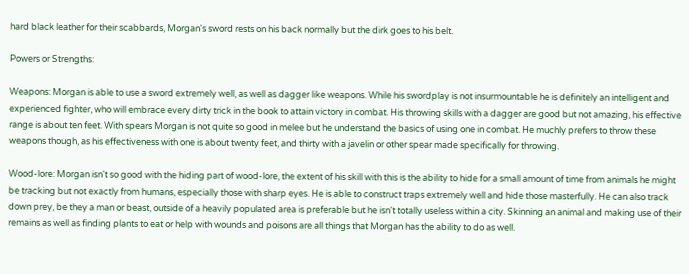hard black leather for their scabbards, Morgan's sword rests on his back normally but the dirk goes to his belt.

Powers or Strengths:

Weapons: Morgan is able to use a sword extremely well, as well as dagger like weapons. While his swordplay is not insurmountable he is definitely an intelligent and experienced fighter, who will embrace every dirty trick in the book to attain victory in combat. His throwing skills with a dagger are good but not amazing, his effective range is about ten feet. With spears Morgan is not quite so good in melee but he understand the basics of using one in combat. He muchly prefers to throw these weapons though, as his effectiveness with one is about twenty feet, and thirty with a javelin or other spear made specifically for throwing.

Wood-lore: Morgan isn't so good with the hiding part of wood-lore, the extent of his skill with this is the ability to hide for a small amount of time from animals he might be tracking but not exactly from humans, especially those with sharp eyes. He is able to construct traps extremely well and hide those masterfully. He can also track down prey, be they a man or beast, outside of a heavily populated area is preferable but he isn't totally useless within a city. Skinning an animal and making use of their remains as well as finding plants to eat or help with wounds and poisons are all things that Morgan has the ability to do as well.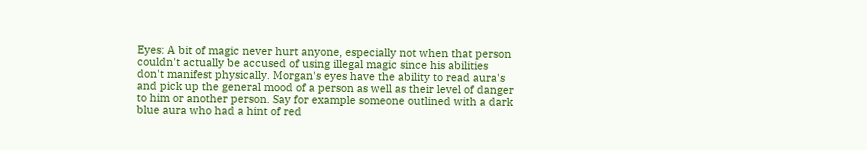Eyes: A bit of magic never hurt anyone, especially not when that person couldn't actually be accused of using illegal magic since his abilities don't manifest physically. Morgan's eyes have the ability to read aura's and pick up the general mood of a person as well as their level of danger to him or another person. Say for example someone outlined with a dark blue aura who had a hint of red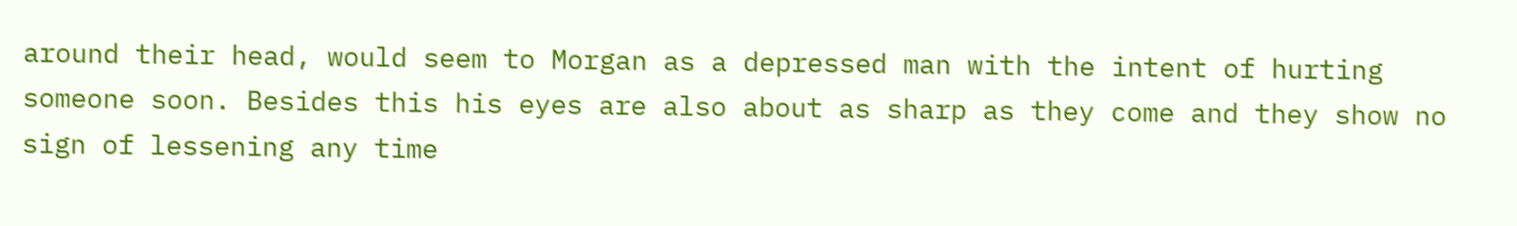around their head, would seem to Morgan as a depressed man with the intent of hurting someone soon. Besides this his eyes are also about as sharp as they come and they show no sign of lessening any time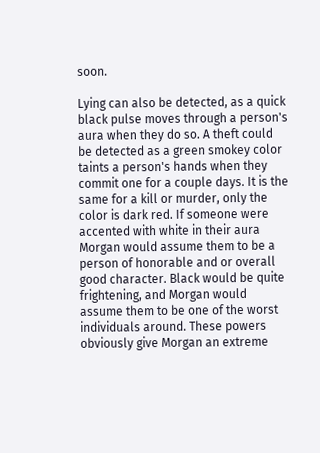soon.

Lying can also be detected, as a quick black pulse moves through a person's aura when they do so. A theft could be detected as a green smokey color taints a person's hands when they commit one for a couple days. It is the same for a kill or murder, only the color is dark red. If someone were accented with white in their aura Morgan would assume them to be a person of honorable and or overall good character. Black would be quite frightening, and Morgan would assume them to be one of the worst individuals around. These powers obviously give Morgan an extreme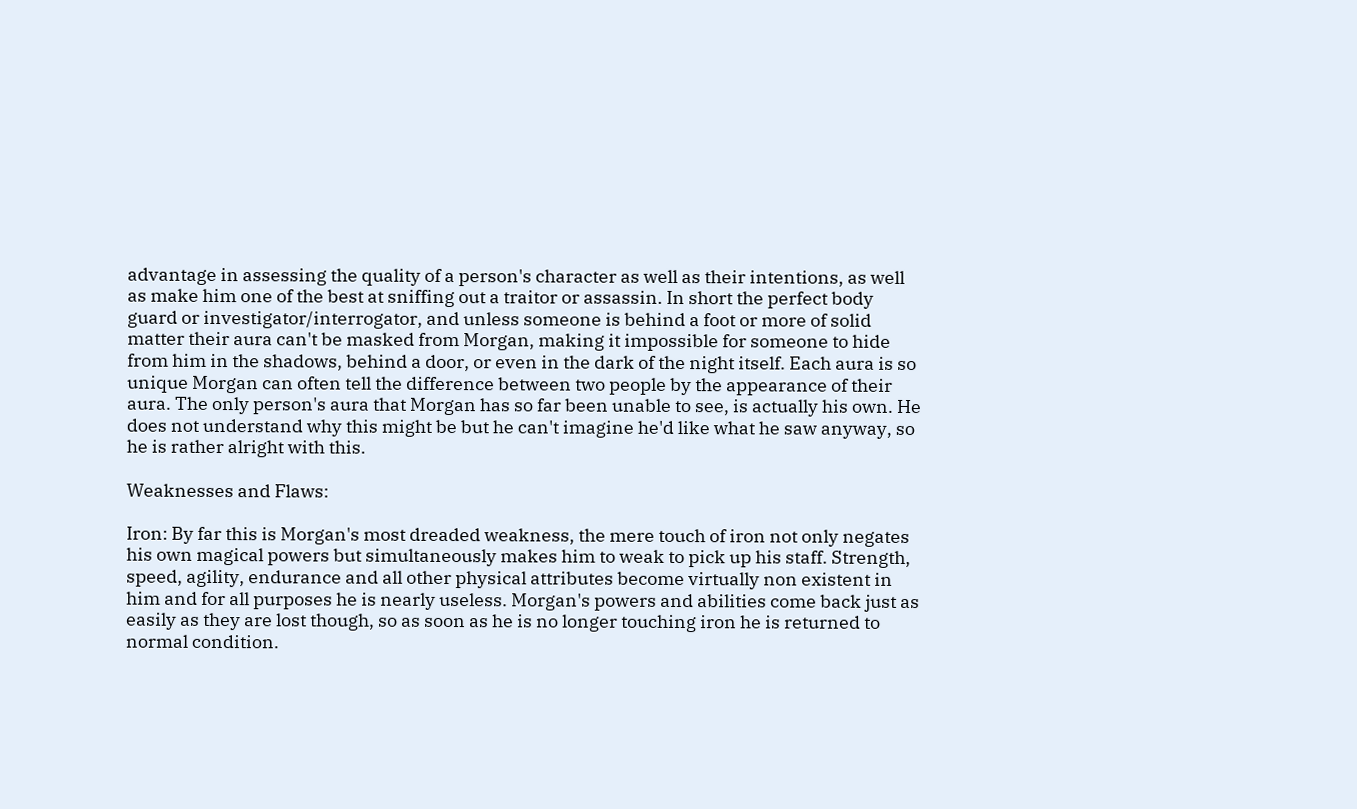advantage in assessing the quality of a person's character as well as their intentions, as well as make him one of the best at sniffing out a traitor or assassin. In short the perfect body guard or investigator/interrogator, and unless someone is behind a foot or more of solid matter their aura can't be masked from Morgan, making it impossible for someone to hide from him in the shadows, behind a door, or even in the dark of the night itself. Each aura is so unique Morgan can often tell the difference between two people by the appearance of their aura. The only person's aura that Morgan has so far been unable to see, is actually his own. He does not understand why this might be but he can't imagine he'd like what he saw anyway, so he is rather alright with this.

Weaknesses and Flaws:

Iron: By far this is Morgan's most dreaded weakness, the mere touch of iron not only negates his own magical powers but simultaneously makes him to weak to pick up his staff. Strength, speed, agility, endurance and all other physical attributes become virtually non existent in him and for all purposes he is nearly useless. Morgan's powers and abilities come back just as easily as they are lost though, so as soon as he is no longer touching iron he is returned to normal condition.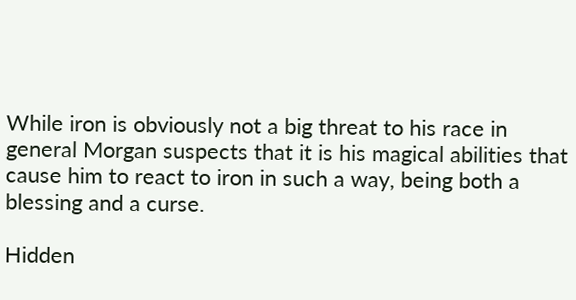While iron is obviously not a big threat to his race in general Morgan suspects that it is his magical abilities that cause him to react to iron in such a way, being both a blessing and a curse.

Hidden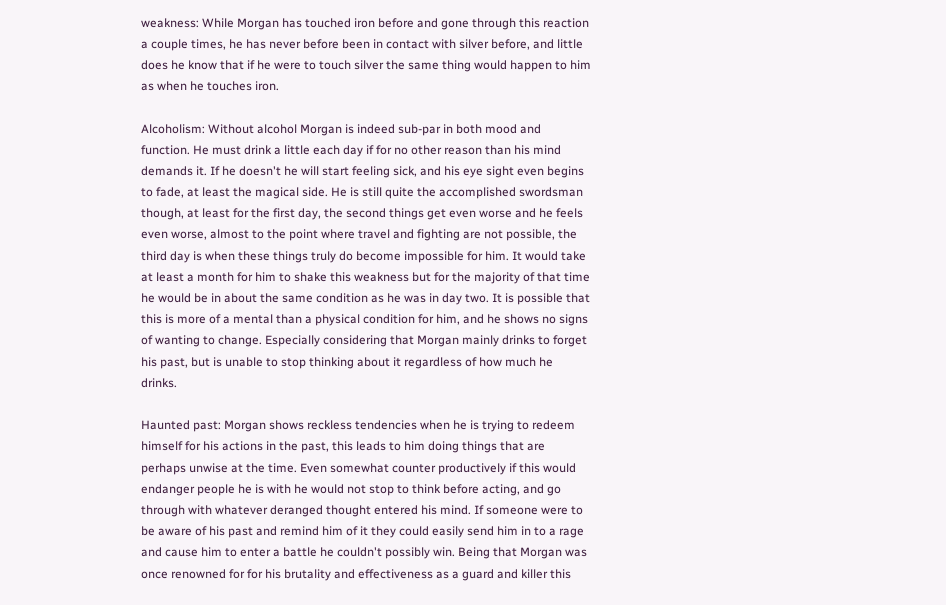weakness: While Morgan has touched iron before and gone through this reaction a couple times, he has never before been in contact with silver before, and little does he know that if he were to touch silver the same thing would happen to him as when he touches iron.

Alcoholism: Without alcohol Morgan is indeed sub-par in both mood and function. He must drink a little each day if for no other reason than his mind demands it. If he doesn't he will start feeling sick, and his eye sight even begins to fade, at least the magical side. He is still quite the accomplished swordsman though, at least for the first day, the second things get even worse and he feels even worse, almost to the point where travel and fighting are not possible, the third day is when these things truly do become impossible for him. It would take at least a month for him to shake this weakness but for the majority of that time he would be in about the same condition as he was in day two. It is possible that this is more of a mental than a physical condition for him, and he shows no signs of wanting to change. Especially considering that Morgan mainly drinks to forget his past, but is unable to stop thinking about it regardless of how much he drinks.

Haunted past: Morgan shows reckless tendencies when he is trying to redeem himself for his actions in the past, this leads to him doing things that are perhaps unwise at the time. Even somewhat counter productively if this would endanger people he is with he would not stop to think before acting, and go through with whatever deranged thought entered his mind. If someone were to be aware of his past and remind him of it they could easily send him in to a rage and cause him to enter a battle he couldn't possibly win. Being that Morgan was once renowned for for his brutality and effectiveness as a guard and killer this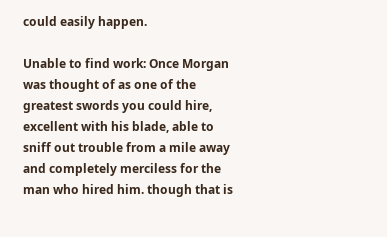could easily happen.

Unable to find work: Once Morgan was thought of as one of the greatest swords you could hire, excellent with his blade, able to sniff out trouble from a mile away and completely merciless for the man who hired him. though that is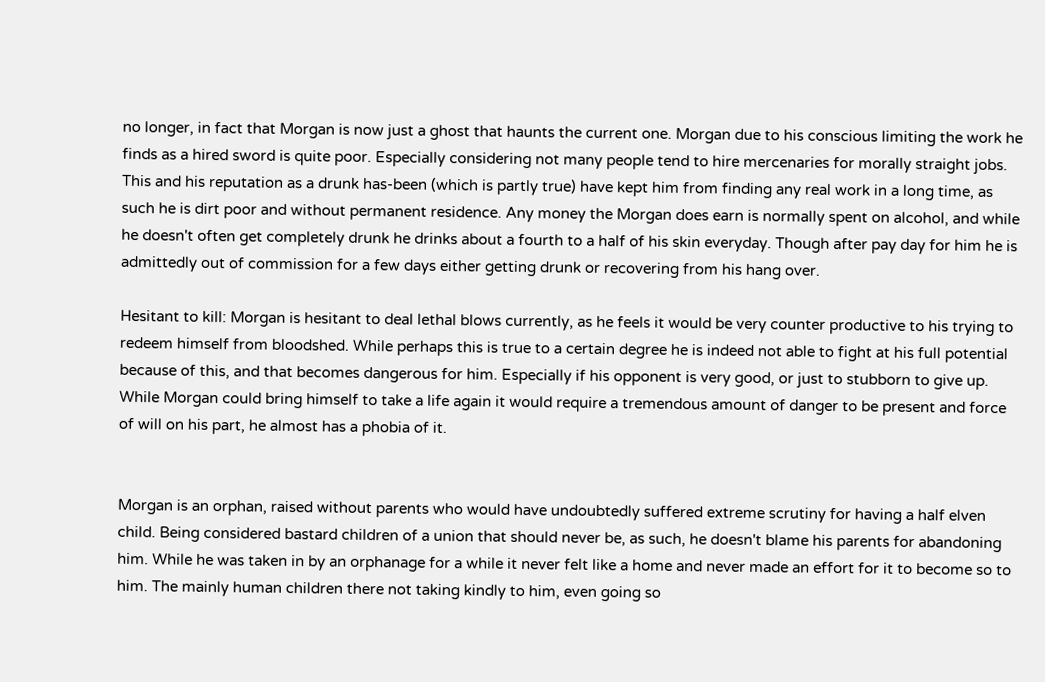no longer, in fact that Morgan is now just a ghost that haunts the current one. Morgan due to his conscious limiting the work he finds as a hired sword is quite poor. Especially considering not many people tend to hire mercenaries for morally straight jobs. This and his reputation as a drunk has-been (which is partly true) have kept him from finding any real work in a long time, as such he is dirt poor and without permanent residence. Any money the Morgan does earn is normally spent on alcohol, and while he doesn't often get completely drunk he drinks about a fourth to a half of his skin everyday. Though after pay day for him he is admittedly out of commission for a few days either getting drunk or recovering from his hang over.

Hesitant to kill: Morgan is hesitant to deal lethal blows currently, as he feels it would be very counter productive to his trying to redeem himself from bloodshed. While perhaps this is true to a certain degree he is indeed not able to fight at his full potential because of this, and that becomes dangerous for him. Especially if his opponent is very good, or just to stubborn to give up. While Morgan could bring himself to take a life again it would require a tremendous amount of danger to be present and force of will on his part, he almost has a phobia of it.


Morgan is an orphan, raised without parents who would have undoubtedly suffered extreme scrutiny for having a half elven child. Being considered bastard children of a union that should never be, as such, he doesn't blame his parents for abandoning him. While he was taken in by an orphanage for a while it never felt like a home and never made an effort for it to become so to him. The mainly human children there not taking kindly to him, even going so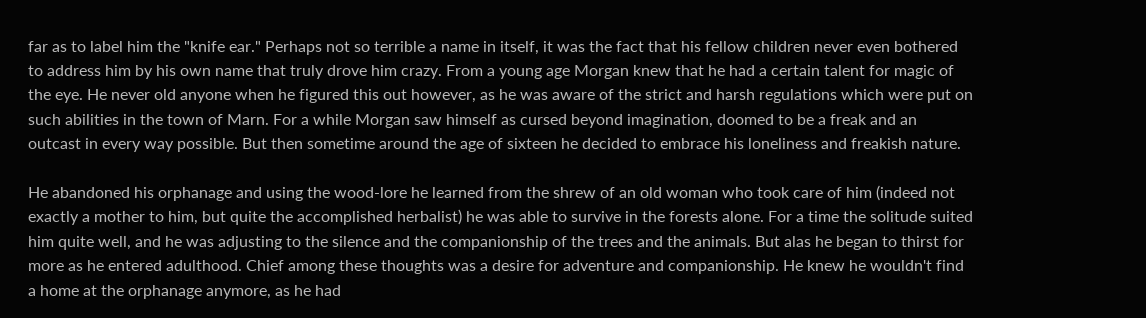far as to label him the "knife ear." Perhaps not so terrible a name in itself, it was the fact that his fellow children never even bothered to address him by his own name that truly drove him crazy. From a young age Morgan knew that he had a certain talent for magic of the eye. He never old anyone when he figured this out however, as he was aware of the strict and harsh regulations which were put on such abilities in the town of Marn. For a while Morgan saw himself as cursed beyond imagination, doomed to be a freak and an outcast in every way possible. But then sometime around the age of sixteen he decided to embrace his loneliness and freakish nature.

He abandoned his orphanage and using the wood-lore he learned from the shrew of an old woman who took care of him (indeed not exactly a mother to him, but quite the accomplished herbalist) he was able to survive in the forests alone. For a time the solitude suited him quite well, and he was adjusting to the silence and the companionship of the trees and the animals. But alas he began to thirst for more as he entered adulthood. Chief among these thoughts was a desire for adventure and companionship. He knew he wouldn't find a home at the orphanage anymore, as he had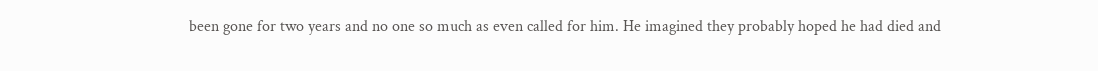been gone for two years and no one so much as even called for him. He imagined they probably hoped he had died and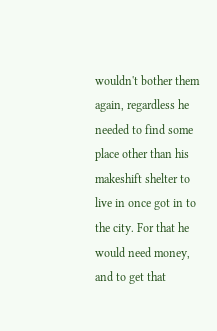wouldn't bother them again, regardless he needed to find some place other than his makeshift shelter to live in once got in to the city. For that he would need money, and to get that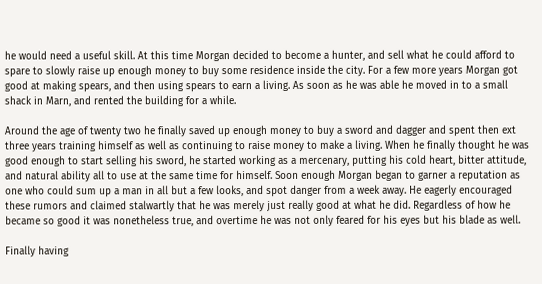he would need a useful skill. At this time Morgan decided to become a hunter, and sell what he could afford to spare to slowly raise up enough money to buy some residence inside the city. For a few more years Morgan got good at making spears, and then using spears to earn a living. As soon as he was able he moved in to a small shack in Marn, and rented the building for a while.

Around the age of twenty two he finally saved up enough money to buy a sword and dagger and spent then ext three years training himself as well as continuing to raise money to make a living. When he finally thought he was good enough to start selling his sword, he started working as a mercenary, putting his cold heart, bitter attitude, and natural ability all to use at the same time for himself. Soon enough Morgan began to garner a reputation as one who could sum up a man in all but a few looks, and spot danger from a week away. He eagerly encouraged these rumors and claimed stalwartly that he was merely just really good at what he did. Regardless of how he became so good it was nonetheless true, and overtime he was not only feared for his eyes but his blade as well.

Finally having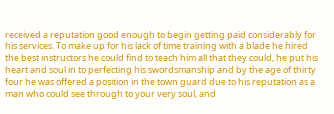received a reputation good enough to begin getting paid considerably for his services. To make up for his lack of time training with a blade he hired the best instructors he could find to teach him all that they could, he put his heart and soul in to perfecting his swordsmanship and by the age of thirty four he was offered a position in the town guard due to his reputation as a man who could see through to your very soul, and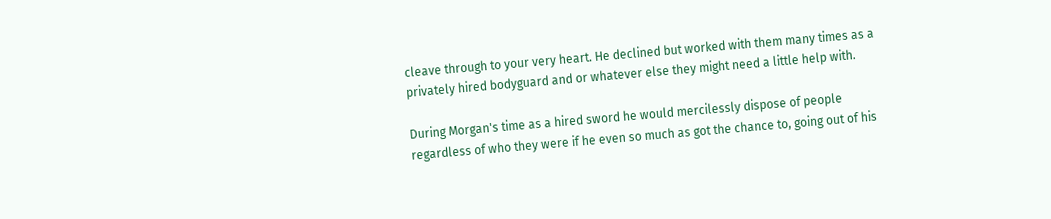cleave through to your very heart. He declined but worked with them many times as a privately hired bodyguard and or whatever else they might need a little help with.

During Morgan's time as a hired sword he would mercilessly dispose of people regardless of who they were if he even so much as got the chance to, going out of his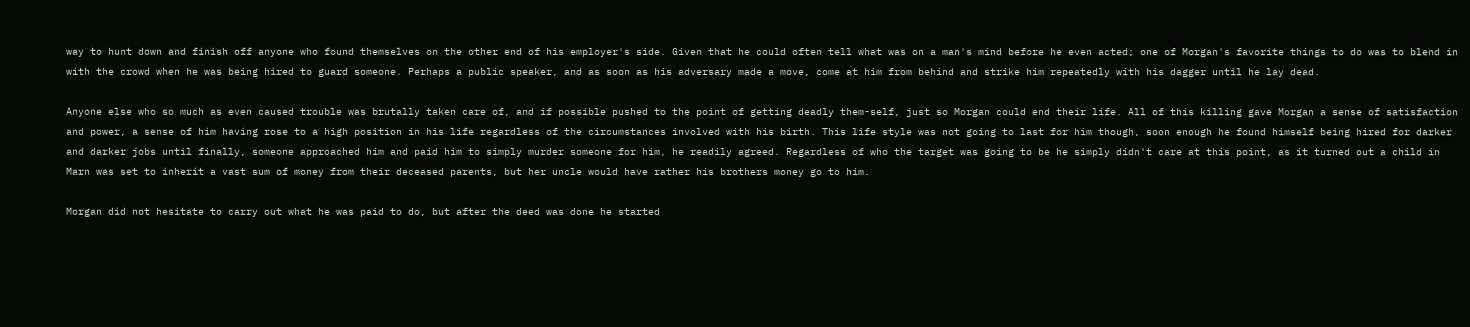way to hunt down and finish off anyone who found themselves on the other end of his employer's side. Given that he could often tell what was on a man's mind before he even acted; one of Morgan's favorite things to do was to blend in with the crowd when he was being hired to guard someone. Perhaps a public speaker, and as soon as his adversary made a move, come at him from behind and strike him repeatedly with his dagger until he lay dead.

Anyone else who so much as even caused trouble was brutally taken care of, and if possible pushed to the point of getting deadly them-self, just so Morgan could end their life. All of this killing gave Morgan a sense of satisfaction and power, a sense of him having rose to a high position in his life regardless of the circumstances involved with his birth. This life style was not going to last for him though, soon enough he found himself being hired for darker and darker jobs until finally, someone approached him and paid him to simply murder someone for him, he readily agreed. Regardless of who the target was going to be he simply didn't care at this point, as it turned out a child in Marn was set to inherit a vast sum of money from their deceased parents, but her uncle would have rather his brothers money go to him.

Morgan did not hesitate to carry out what he was paid to do, but after the deed was done he started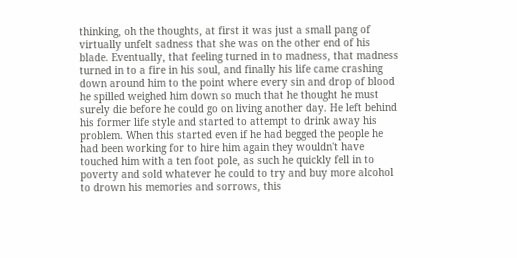thinking, oh the thoughts, at first it was just a small pang of virtually unfelt sadness that she was on the other end of his blade. Eventually, that feeling turned in to madness, that madness turned in to a fire in his soul, and finally his life came crashing down around him to the point where every sin and drop of blood he spilled weighed him down so much that he thought he must surely die before he could go on living another day. He left behind his former life style and started to attempt to drink away his problem. When this started even if he had begged the people he had been working for to hire him again they wouldn't have touched him with a ten foot pole, as such he quickly fell in to poverty and sold whatever he could to try and buy more alcohol to drown his memories and sorrows, this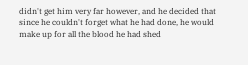didn't get him very far however, and he decided that since he couldn't forget what he had done, he would make up for all the blood he had shed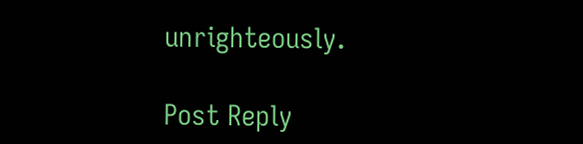unrighteously.

Post Reply